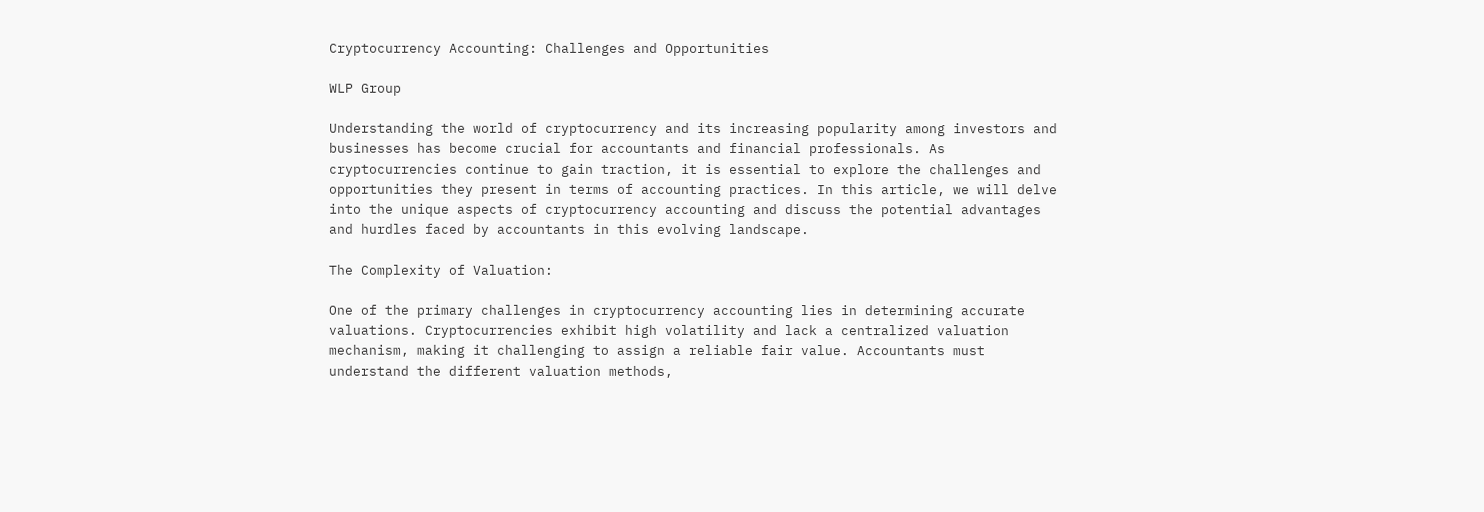Cryptocurrency Accounting: Challenges and Opportunities

WLP Group

Understanding the world of cryptocurrency and its increasing popularity among investors and businesses has become crucial for accountants and financial professionals. As cryptocurrencies continue to gain traction, it is essential to explore the challenges and opportunities they present in terms of accounting practices. In this article, we will delve into the unique aspects of cryptocurrency accounting and discuss the potential advantages and hurdles faced by accountants in this evolving landscape.

The Complexity of Valuation:

One of the primary challenges in cryptocurrency accounting lies in determining accurate valuations. Cryptocurrencies exhibit high volatility and lack a centralized valuation mechanism, making it challenging to assign a reliable fair value. Accountants must understand the different valuation methods,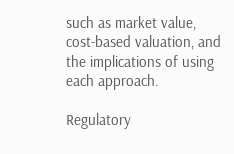such as market value, cost-based valuation, and the implications of using each approach.

Regulatory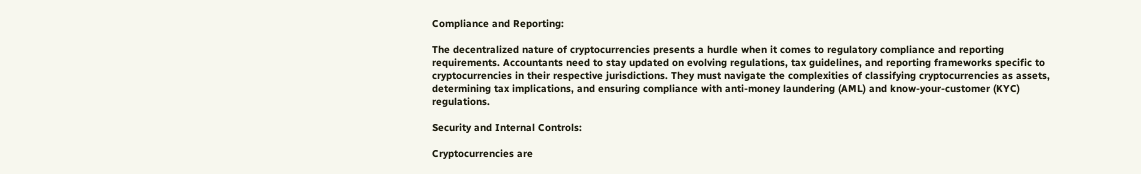Compliance and Reporting:

The decentralized nature of cryptocurrencies presents a hurdle when it comes to regulatory compliance and reporting requirements. Accountants need to stay updated on evolving regulations, tax guidelines, and reporting frameworks specific to cryptocurrencies in their respective jurisdictions. They must navigate the complexities of classifying cryptocurrencies as assets, determining tax implications, and ensuring compliance with anti-money laundering (AML) and know-your-customer (KYC) regulations.

Security and Internal Controls:

Cryptocurrencies are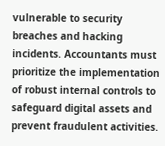vulnerable to security breaches and hacking incidents. Accountants must prioritize the implementation of robust internal controls to safeguard digital assets and prevent fraudulent activities.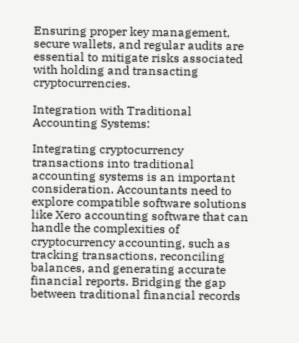Ensuring proper key management, secure wallets, and regular audits are essential to mitigate risks associated with holding and transacting cryptocurrencies.

Integration with Traditional Accounting Systems:

Integrating cryptocurrency transactions into traditional accounting systems is an important consideration. Accountants need to explore compatible software solutions like Xero accounting software that can handle the complexities of cryptocurrency accounting, such as tracking transactions, reconciling balances, and generating accurate financial reports. Bridging the gap between traditional financial records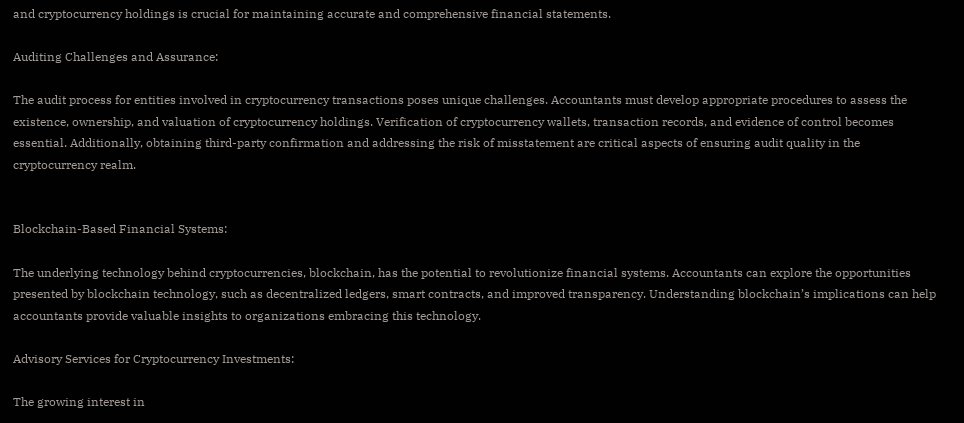and cryptocurrency holdings is crucial for maintaining accurate and comprehensive financial statements.

Auditing Challenges and Assurance:

The audit process for entities involved in cryptocurrency transactions poses unique challenges. Accountants must develop appropriate procedures to assess the existence, ownership, and valuation of cryptocurrency holdings. Verification of cryptocurrency wallets, transaction records, and evidence of control becomes essential. Additionally, obtaining third-party confirmation and addressing the risk of misstatement are critical aspects of ensuring audit quality in the cryptocurrency realm.


Blockchain-Based Financial Systems:

The underlying technology behind cryptocurrencies, blockchain, has the potential to revolutionize financial systems. Accountants can explore the opportunities presented by blockchain technology, such as decentralized ledgers, smart contracts, and improved transparency. Understanding blockchain’s implications can help accountants provide valuable insights to organizations embracing this technology.

Advisory Services for Cryptocurrency Investments:

The growing interest in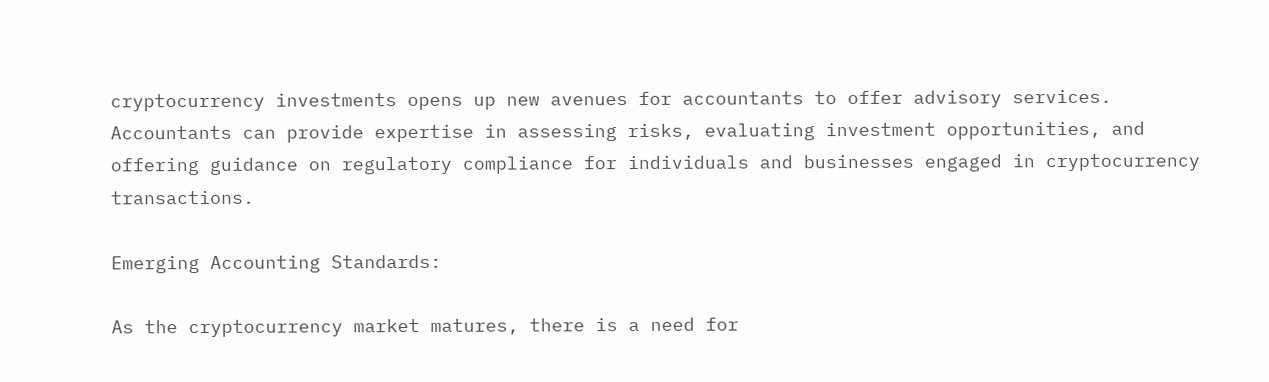cryptocurrency investments opens up new avenues for accountants to offer advisory services. Accountants can provide expertise in assessing risks, evaluating investment opportunities, and offering guidance on regulatory compliance for individuals and businesses engaged in cryptocurrency transactions.

Emerging Accounting Standards:

As the cryptocurrency market matures, there is a need for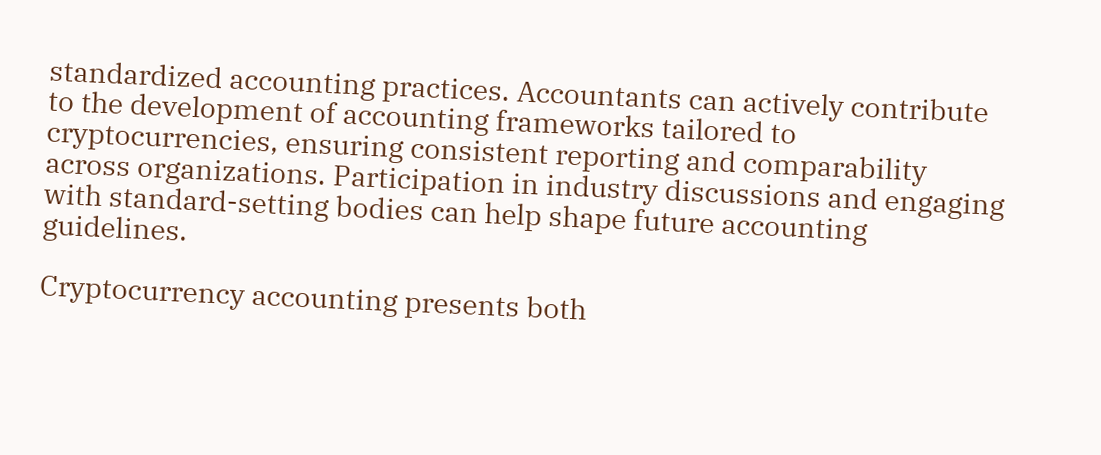standardized accounting practices. Accountants can actively contribute to the development of accounting frameworks tailored to cryptocurrencies, ensuring consistent reporting and comparability across organizations. Participation in industry discussions and engaging with standard-setting bodies can help shape future accounting guidelines.

Cryptocurrency accounting presents both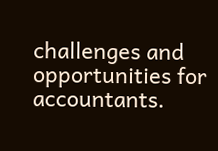challenges and opportunities for accountants.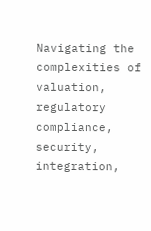Navigating the complexities of valuation, regulatory compliance, security, integration,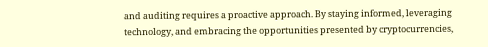and auditing requires a proactive approach. By staying informed, leveraging technology, and embracing the opportunities presented by cryptocurrencies,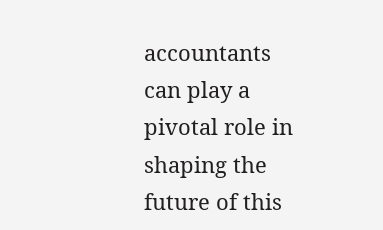accountants can play a pivotal role in shaping the future of this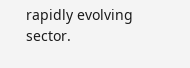rapidly evolving sector.